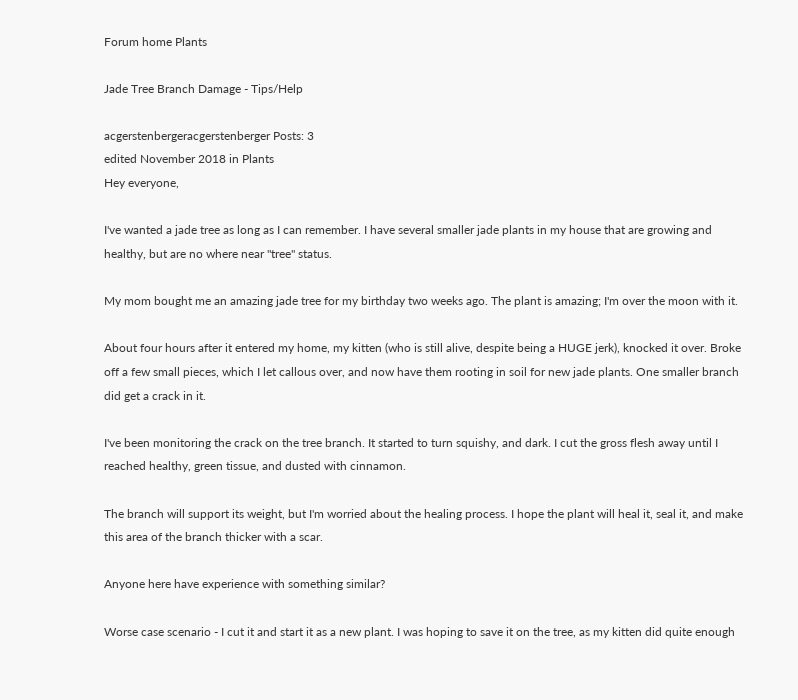Forum home Plants

Jade Tree Branch Damage - Tips/Help

acgerstenbergeracgerstenberger Posts: 3
edited November 2018 in Plants
Hey everyone,

I've wanted a jade tree as long as I can remember. I have several smaller jade plants in my house that are growing and healthy, but are no where near "tree" status.

My mom bought me an amazing jade tree for my birthday two weeks ago. The plant is amazing; I'm over the moon with it.

About four hours after it entered my home, my kitten (who is still alive, despite being a HUGE jerk), knocked it over. Broke off a few small pieces, which I let callous over, and now have them rooting in soil for new jade plants. One smaller branch did get a crack in it.

I've been monitoring the crack on the tree branch. It started to turn squishy, and dark. I cut the gross flesh away until I reached healthy, green tissue, and dusted with cinnamon.

The branch will support its weight, but I'm worried about the healing process. I hope the plant will heal it, seal it, and make this area of the branch thicker with a scar.

Anyone here have experience with something similar?

Worse case scenario - I cut it and start it as a new plant. I was hoping to save it on the tree, as my kitten did quite enough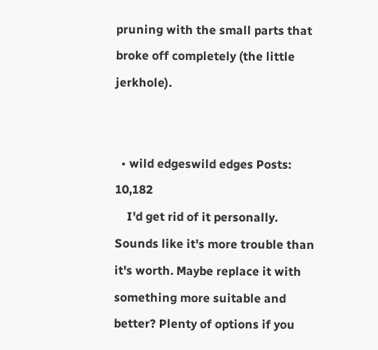pruning with the small parts that broke off completely (the little jerkhole).


  • wild edgeswild edges Posts: 10,182
    I'd get rid of it personally. Sounds like it's more trouble than it's worth. Maybe replace it with something more suitable and better? Plenty of options if you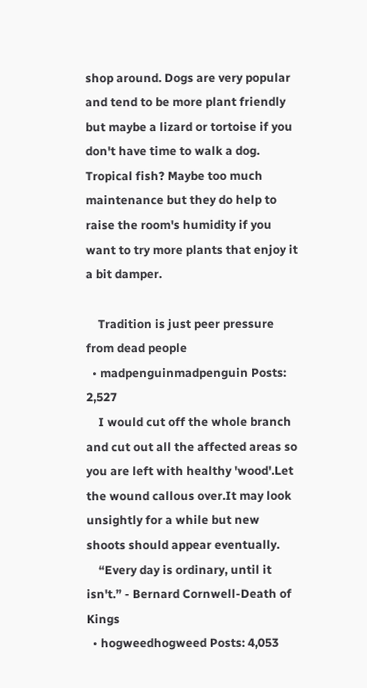shop around. Dogs are very popular and tend to be more plant friendly but maybe a lizard or tortoise if you don't have time to walk a dog. Tropical fish? Maybe too much maintenance but they do help to raise the room's humidity if you want to try more plants that enjoy it a bit damper.

    Tradition is just peer pressure from dead people
  • madpenguinmadpenguin Posts: 2,527
    I would cut off the whole branch and cut out all the affected areas so you are left with healthy 'wood'.Let the wound callous over.It may look unsightly for a while but new shoots should appear eventually.
    “Every day is ordinary, until it isn't.” - Bernard Cornwell-Death of Kings
  • hogweedhogweed Posts: 4,053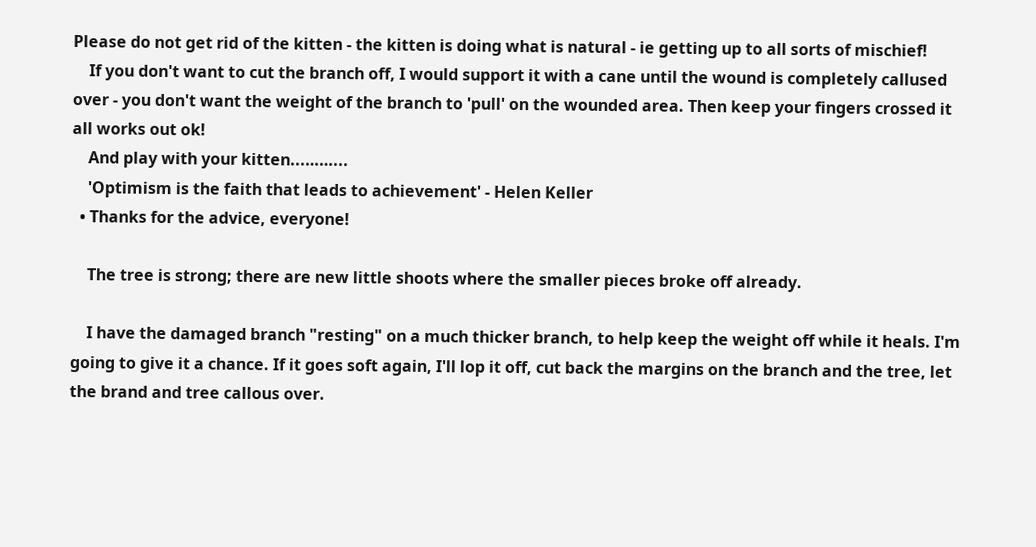Please do not get rid of the kitten - the kitten is doing what is natural - ie getting up to all sorts of mischief!
    If you don't want to cut the branch off, I would support it with a cane until the wound is completely callused over - you don't want the weight of the branch to 'pull' on the wounded area. Then keep your fingers crossed it all works out ok!
    And play with your kitten...……...
    'Optimism is the faith that leads to achievement' - Helen Keller
  • Thanks for the advice, everyone!

    The tree is strong; there are new little shoots where the smaller pieces broke off already.

    I have the damaged branch "resting" on a much thicker branch, to help keep the weight off while it heals. I'm going to give it a chance. If it goes soft again, I'll lop it off, cut back the margins on the branch and the tree, let the brand and tree callous over.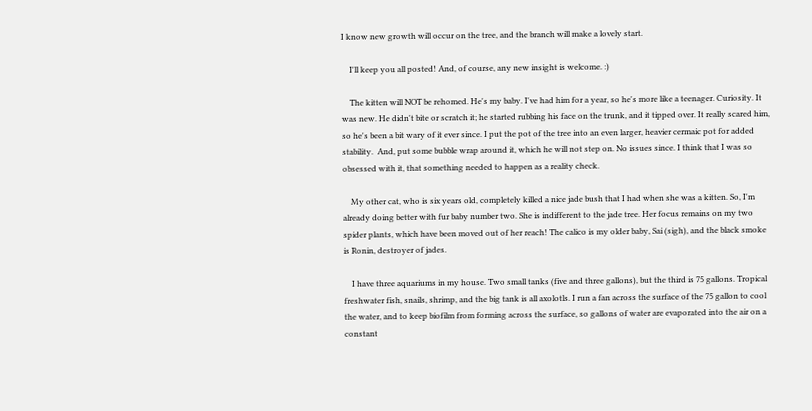I know new growth will occur on the tree, and the branch will make a lovely start.

    I'll keep you all posted! And, of course, any new insight is welcome. :)

    The kitten will NOT be rehomed. He's my baby. I've had him for a year, so he's more like a teenager. Curiosity. It was new. He didn't bite or scratch it; he started rubbing his face on the trunk, and it tipped over. It really scared him, so he's been a bit wary of it ever since. I put the pot of the tree into an even larger, heavier cermaic pot for added stability.  And, put some bubble wrap around it, which he will not step on. No issues since. I think that I was so obsessed with it, that something needed to happen as a reality check.

    My other cat, who is six years old, completely killed a nice jade bush that I had when she was a kitten. So, I'm already doing better with fur baby number two. She is indifferent to the jade tree. Her focus remains on my two spider plants, which have been moved out of her reach! The calico is my older baby, Sai (sigh), and the black smoke is Ronin, destroyer of jades.

    I have three aquariums in my house. Two small tanks (five and three gallons), but the third is 75 gallons. Tropical freshwater fish, snails, shrimp, and the big tank is all axolotls. I run a fan across the surface of the 75 gallon to cool the water, and to keep biofilm from forming across the surface, so gallons of water are evaporated into the air on a constant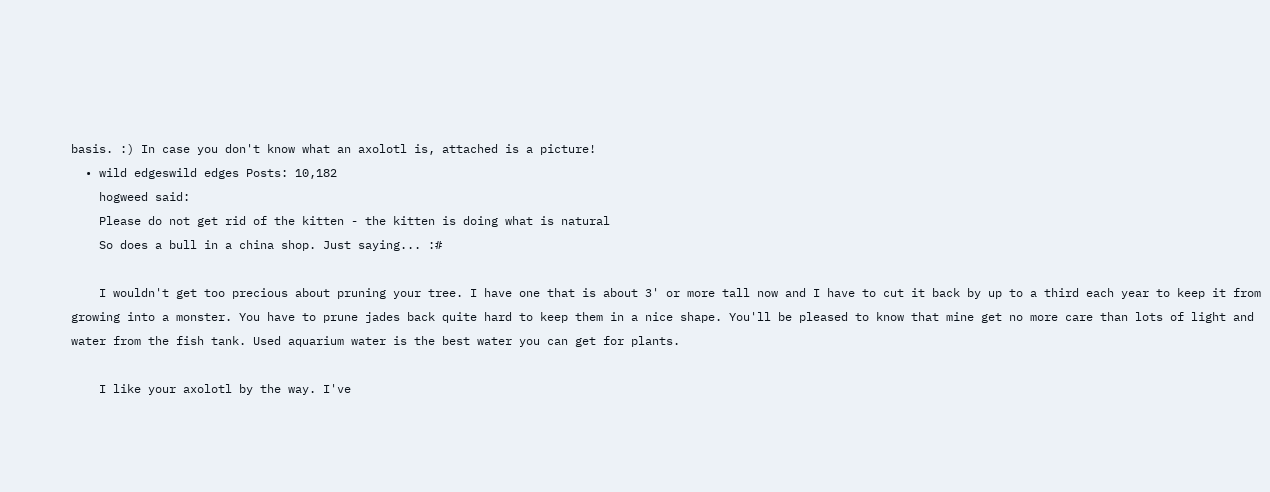basis. :) In case you don't know what an axolotl is, attached is a picture!
  • wild edgeswild edges Posts: 10,182
    hogweed said:
    Please do not get rid of the kitten - the kitten is doing what is natural
    So does a bull in a china shop. Just saying... :#

    I wouldn't get too precious about pruning your tree. I have one that is about 3' or more tall now and I have to cut it back by up to a third each year to keep it from growing into a monster. You have to prune jades back quite hard to keep them in a nice shape. You'll be pleased to know that mine get no more care than lots of light and water from the fish tank. Used aquarium water is the best water you can get for plants.

    I like your axolotl by the way. I've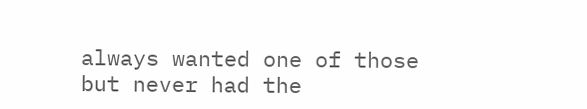always wanted one of those but never had the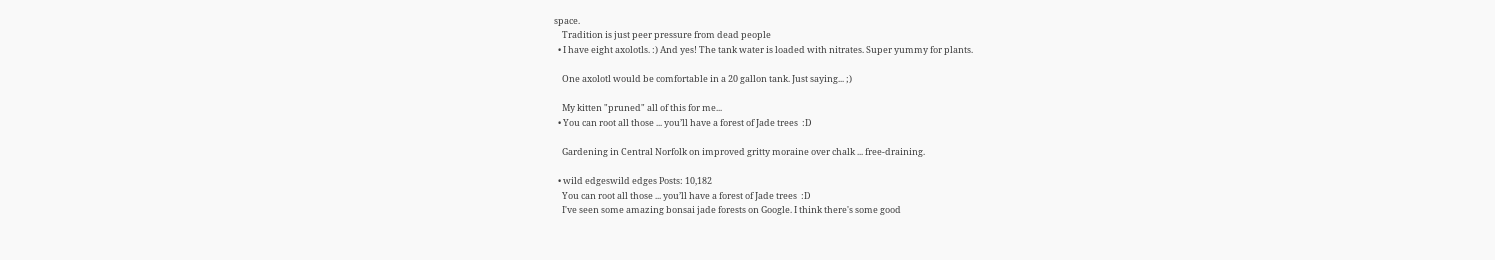space.
    Tradition is just peer pressure from dead people
  • I have eight axolotls. :) And yes! The tank water is loaded with nitrates. Super yummy for plants.

    One axolotl would be comfortable in a 20 gallon tank. Just saying... ;)

    My kitten "pruned" all of this for me...
  • You can root all those ... you’ll have a forest of Jade trees  :D

    Gardening in Central Norfolk on improved gritty moraine over chalk ... free-draining.

  • wild edgeswild edges Posts: 10,182
    You can root all those ... you’ll have a forest of Jade trees  :D
    I've seen some amazing bonsai jade forests on Google. I think there's some good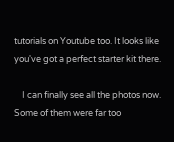tutorials on Youtube too. It looks like you've got a perfect starter kit there.

    I can finally see all the photos now. Some of them were far too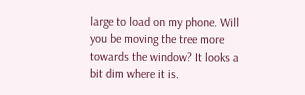large to load on my phone. Will you be moving the tree more towards the window? It looks a bit dim where it is.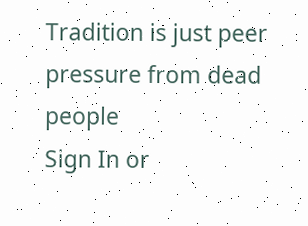Tradition is just peer pressure from dead people
Sign In or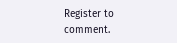Register to comment.